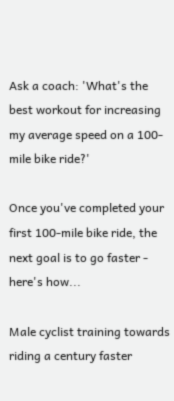Ask a coach: 'What's the best workout for increasing my average speed on a 100-mile bike ride?'

Once you've completed your first 100-mile bike ride, the next goal is to go faster - here's how...

Male cyclist training towards riding a century faster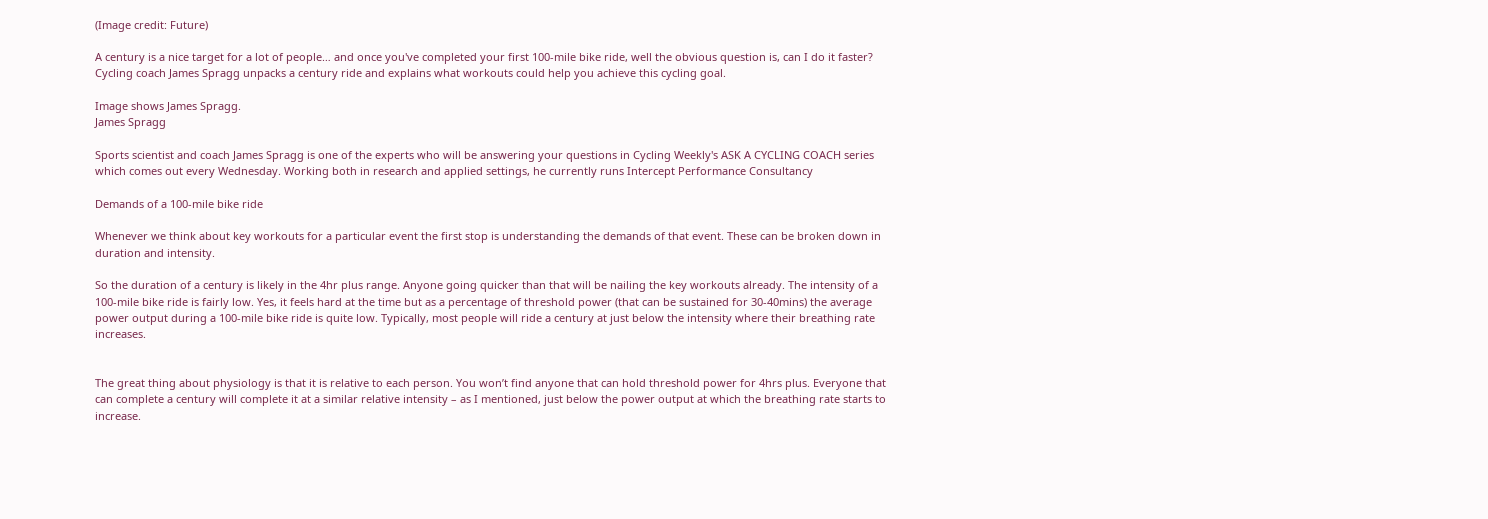(Image credit: Future)

A century is a nice target for a lot of people… and once you've completed your first 100-mile bike ride, well the obvious question is, can I do it faster? Cycling coach James Spragg unpacks a century ride and explains what workouts could help you achieve this cycling goal.

Image shows James Spragg.
James Spragg

Sports scientist and coach James Spragg is one of the experts who will be answering your questions in Cycling Weekly's ASK A CYCLING COACH series which comes out every Wednesday. Working both in research and applied settings, he currently runs Intercept Performance Consultancy

Demands of a 100-mile bike ride

Whenever we think about key workouts for a particular event the first stop is understanding the demands of that event. These can be broken down in duration and intensity.

So the duration of a century is likely in the 4hr plus range. Anyone going quicker than that will be nailing the key workouts already. The intensity of a 100-mile bike ride is fairly low. Yes, it feels hard at the time but as a percentage of threshold power (that can be sustained for 30-40mins) the average power output during a 100-mile bike ride is quite low. Typically, most people will ride a century at just below the intensity where their breathing rate increases.


The great thing about physiology is that it is relative to each person. You won’t find anyone that can hold threshold power for 4hrs plus. Everyone that can complete a century will complete it at a similar relative intensity – as I mentioned, just below the power output at which the breathing rate starts to increase.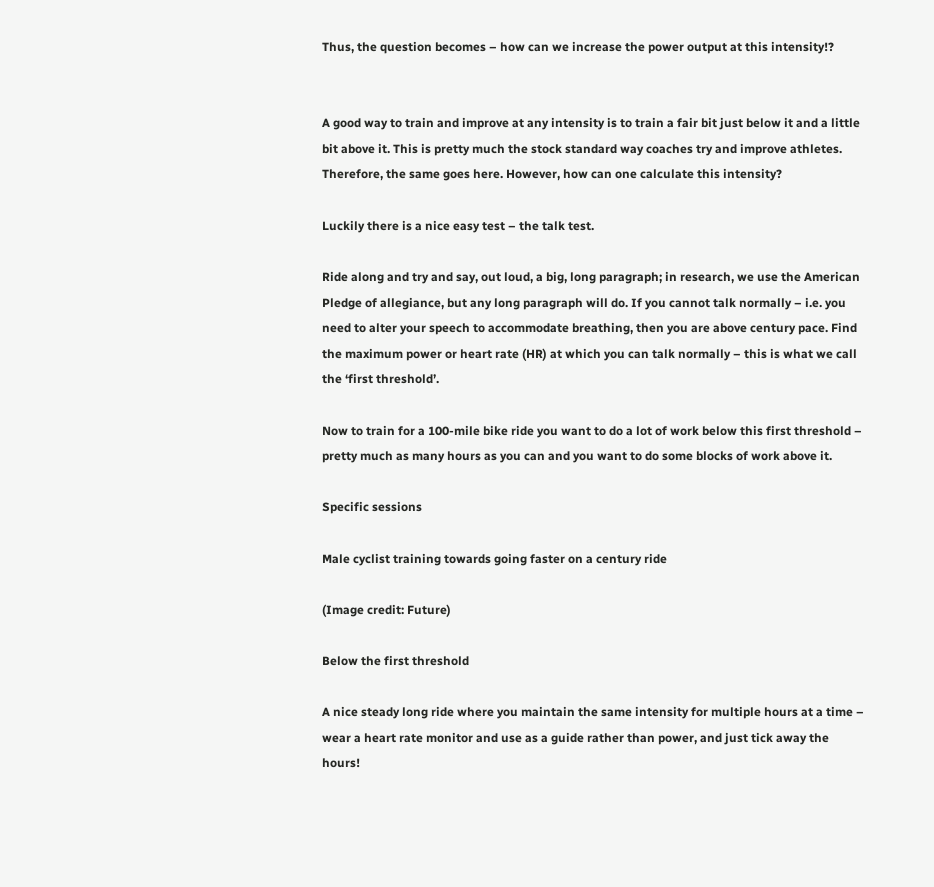Thus, the question becomes – how can we increase the power output at this intensity!?


A good way to train and improve at any intensity is to train a fair bit just below it and a little bit above it. This is pretty much the stock standard way coaches try and improve athletes. Therefore, the same goes here. However, how can one calculate this intensity?

Luckily there is a nice easy test – the talk test.

Ride along and try and say, out loud, a big, long paragraph; in research, we use the American Pledge of allegiance, but any long paragraph will do. If you cannot talk normally – i.e. you need to alter your speech to accommodate breathing, then you are above century pace. Find the maximum power or heart rate (HR) at which you can talk normally – this is what we call the ‘first threshold’.

Now to train for a 100-mile bike ride you want to do a lot of work below this first threshold – pretty much as many hours as you can and you want to do some blocks of work above it.

Specific sessions

Male cyclist training towards going faster on a century ride

(Image credit: Future)

Below the first threshold

A nice steady long ride where you maintain the same intensity for multiple hours at a time – wear a heart rate monitor and use as a guide rather than power, and just tick away the hours!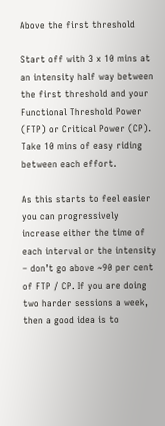Above the first threshold

Start off with 3 x 10 mins at an intensity half way between the first threshold and your Functional Threshold Power (FTP) or Critical Power (CP). Take 10 mins of easy riding between each effort.

As this starts to feel easier you can progressively increase either the time of each interval or the intensity – don’t go above ~90 per cent of FTP / CP. If you are doing two harder sessions a week, then a good idea is to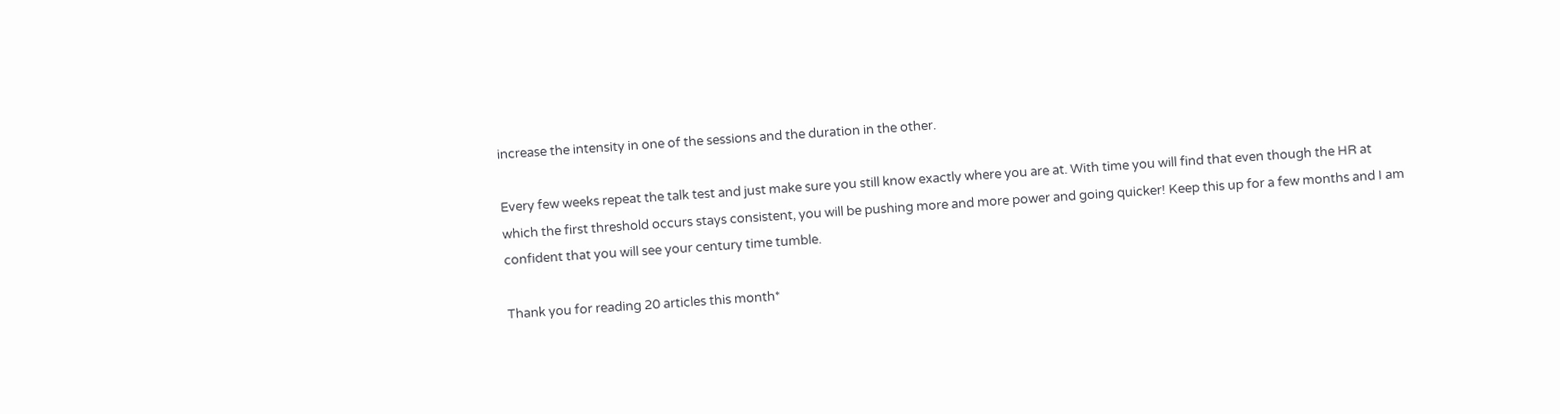increase the intensity in one of the sessions and the duration in the other.

Every few weeks repeat the talk test and just make sure you still know exactly where you are at. With time you will find that even though the HR at which the first threshold occurs stays consistent, you will be pushing more and more power and going quicker! Keep this up for a few months and I am confident that you will see your century time tumble.

Thank you for reading 20 articles this month*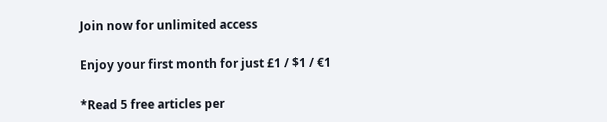Join now for unlimited access

Enjoy your first month for just £1 / $1 / €1

*Read 5 free articles per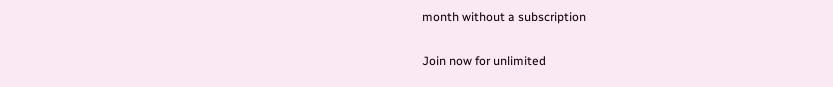month without a subscription

Join now for unlimited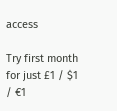access

Try first month for just £1 / $1 / €1